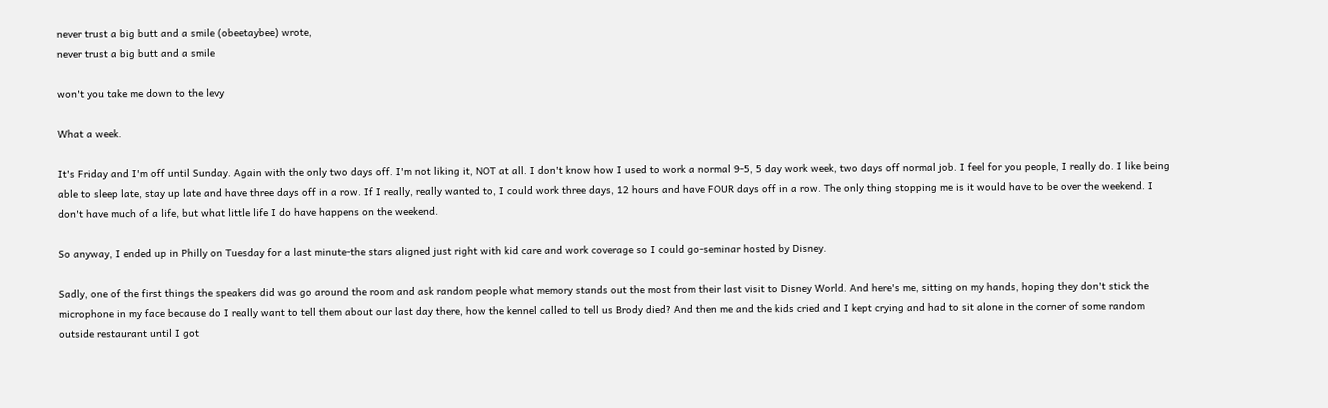never trust a big butt and a smile (obeetaybee) wrote,
never trust a big butt and a smile

won't you take me down to the levy

What a week.

It's Friday and I'm off until Sunday. Again with the only two days off. I'm not liking it, NOT at all. I don't know how I used to work a normal 9-5, 5 day work week, two days off normal job. I feel for you people, I really do. I like being able to sleep late, stay up late and have three days off in a row. If I really, really wanted to, I could work three days, 12 hours and have FOUR days off in a row. The only thing stopping me is it would have to be over the weekend. I don't have much of a life, but what little life I do have happens on the weekend.

So anyway, I ended up in Philly on Tuesday for a last minute-the stars aligned just right with kid care and work coverage so I could go-seminar hosted by Disney.

Sadly, one of the first things the speakers did was go around the room and ask random people what memory stands out the most from their last visit to Disney World. And here's me, sitting on my hands, hoping they don't stick the microphone in my face because do I really want to tell them about our last day there, how the kennel called to tell us Brody died? And then me and the kids cried and I kept crying and had to sit alone in the corner of some random outside restaurant until I got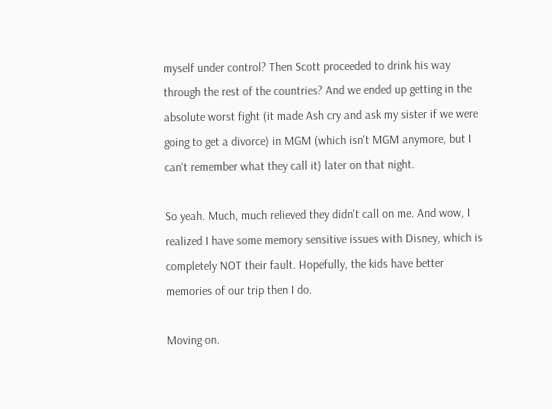myself under control? Then Scott proceeded to drink his way through the rest of the countries? And we ended up getting in the absolute worst fight (it made Ash cry and ask my sister if we were going to get a divorce) in MGM (which isn't MGM anymore, but I can't remember what they call it) later on that night.

So yeah. Much, much relieved they didn't call on me. And wow, I realized I have some memory sensitive issues with Disney, which is completely NOT their fault. Hopefully, the kids have better memories of our trip then I do.

Moving on.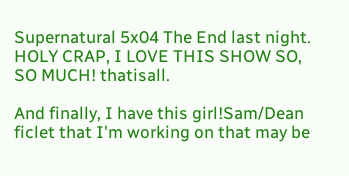Supernatural 5x04 The End last night. HOLY CRAP, I LOVE THIS SHOW SO, SO MUCH! thatisall.

And finally, I have this girl!Sam/Dean ficlet that I'm working on that may be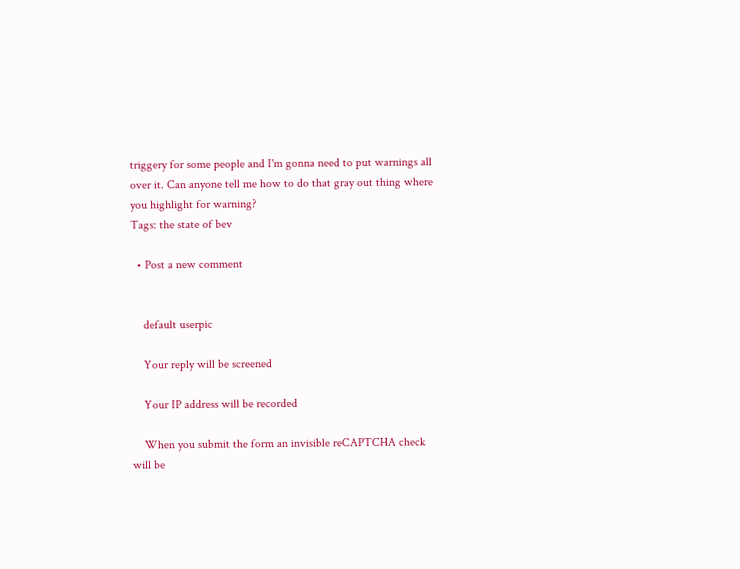triggery for some people and I'm gonna need to put warnings all over it. Can anyone tell me how to do that gray out thing where you highlight for warning?
Tags: the state of bev

  • Post a new comment


    default userpic

    Your reply will be screened

    Your IP address will be recorded

    When you submit the form an invisible reCAPTCHA check will be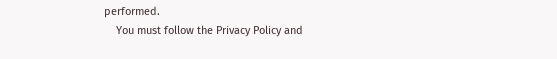performed.
    You must follow the Privacy Policy and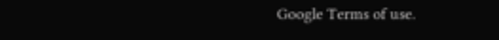Google Terms of use.